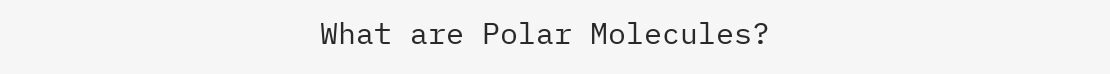What are Polar Molecules?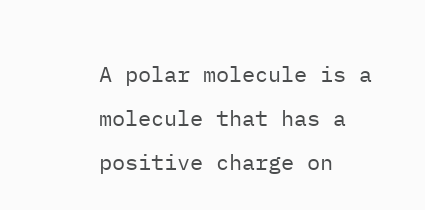A polar molecule is a molecule that has a positive charge on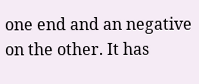one end and an negative on the other. It has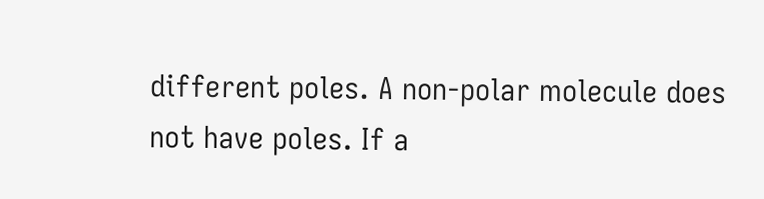different poles. A non-polar molecule does not have poles. If a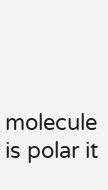molecule is polar it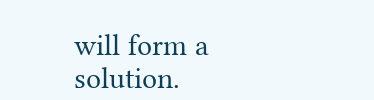will form a solution.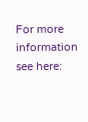For more information see here: